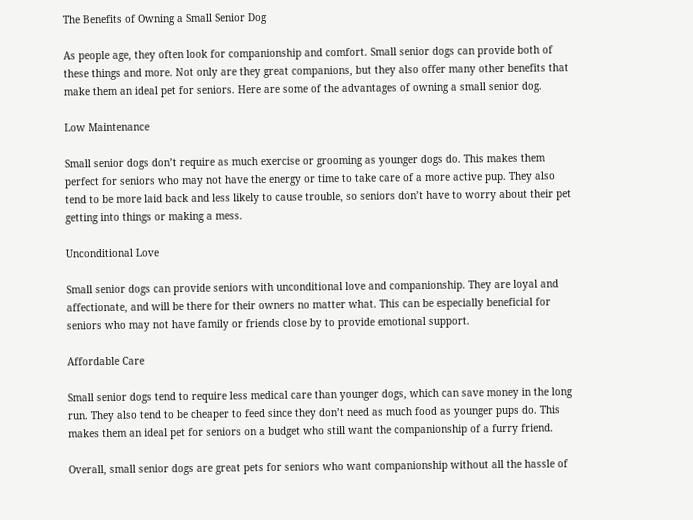The Benefits of Owning a Small Senior Dog

As people age, they often look for companionship and comfort. Small senior dogs can provide both of these things and more. Not only are they great companions, but they also offer many other benefits that make them an ideal pet for seniors. Here are some of the advantages of owning a small senior dog.

Low Maintenance

Small senior dogs don’t require as much exercise or grooming as younger dogs do. This makes them perfect for seniors who may not have the energy or time to take care of a more active pup. They also tend to be more laid back and less likely to cause trouble, so seniors don’t have to worry about their pet getting into things or making a mess.

Unconditional Love

Small senior dogs can provide seniors with unconditional love and companionship. They are loyal and affectionate, and will be there for their owners no matter what. This can be especially beneficial for seniors who may not have family or friends close by to provide emotional support.

Affordable Care

Small senior dogs tend to require less medical care than younger dogs, which can save money in the long run. They also tend to be cheaper to feed since they don’t need as much food as younger pups do. This makes them an ideal pet for seniors on a budget who still want the companionship of a furry friend.

Overall, small senior dogs are great pets for seniors who want companionship without all the hassle of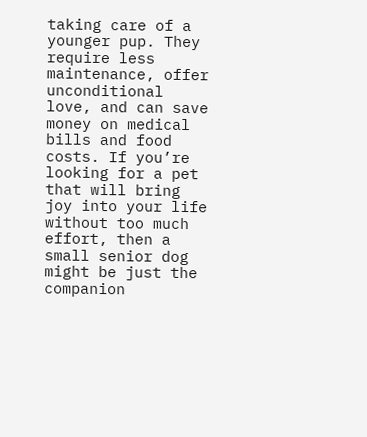taking care of a younger pup. They require less maintenance, offer unconditional love, and can save money on medical bills and food costs. If you’re looking for a pet that will bring joy into your life without too much effort, then a small senior dog might be just the companion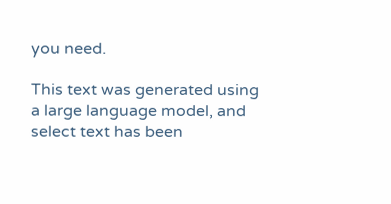you need.

This text was generated using a large language model, and select text has been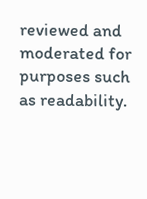reviewed and moderated for purposes such as readability.